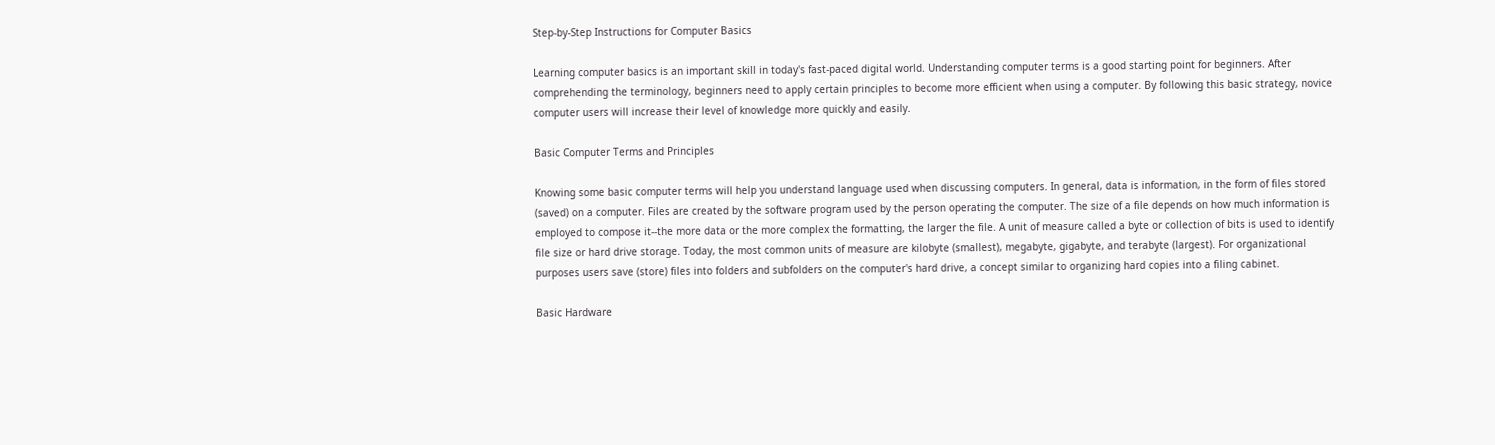Step-by-Step Instructions for Computer Basics

Learning computer basics is an important skill in today's fast-paced digital world. Understanding computer terms is a good starting point for beginners. After comprehending the terminology, beginners need to apply certain principles to become more efficient when using a computer. By following this basic strategy, novice computer users will increase their level of knowledge more quickly and easily.

Basic Computer Terms and Principles

Knowing some basic computer terms will help you understand language used when discussing computers. In general, data is information, in the form of files stored (saved) on a computer. Files are created by the software program used by the person operating the computer. The size of a file depends on how much information is employed to compose it--the more data or the more complex the formatting, the larger the file. A unit of measure called a byte or collection of bits is used to identify file size or hard drive storage. Today, the most common units of measure are kilobyte (smallest), megabyte, gigabyte, and terabyte (largest). For organizational purposes users save (store) files into folders and subfolders on the computer's hard drive, a concept similar to organizing hard copies into a filing cabinet.

Basic Hardware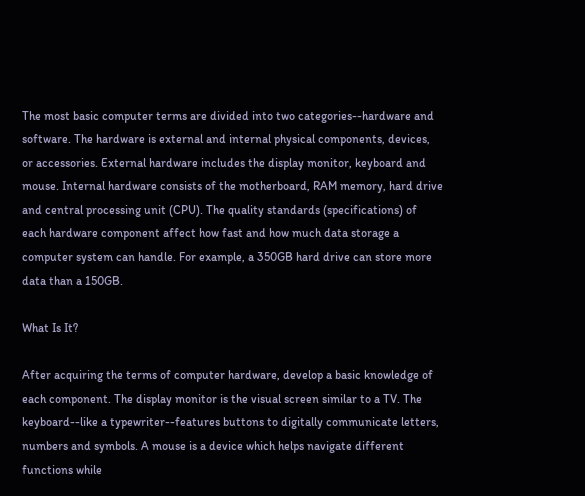The most basic computer terms are divided into two categories--hardware and software. The hardware is external and internal physical components, devices, or accessories. External hardware includes the display monitor, keyboard and mouse. Internal hardware consists of the motherboard, RAM memory, hard drive and central processing unit (CPU). The quality standards (specifications) of each hardware component affect how fast and how much data storage a computer system can handle. For example, a 350GB hard drive can store more data than a 150GB.

What Is It?

After acquiring the terms of computer hardware, develop a basic knowledge of each component. The display monitor is the visual screen similar to a TV. The keyboard--like a typewriter--features buttons to digitally communicate letters, numbers and symbols. A mouse is a device which helps navigate different functions while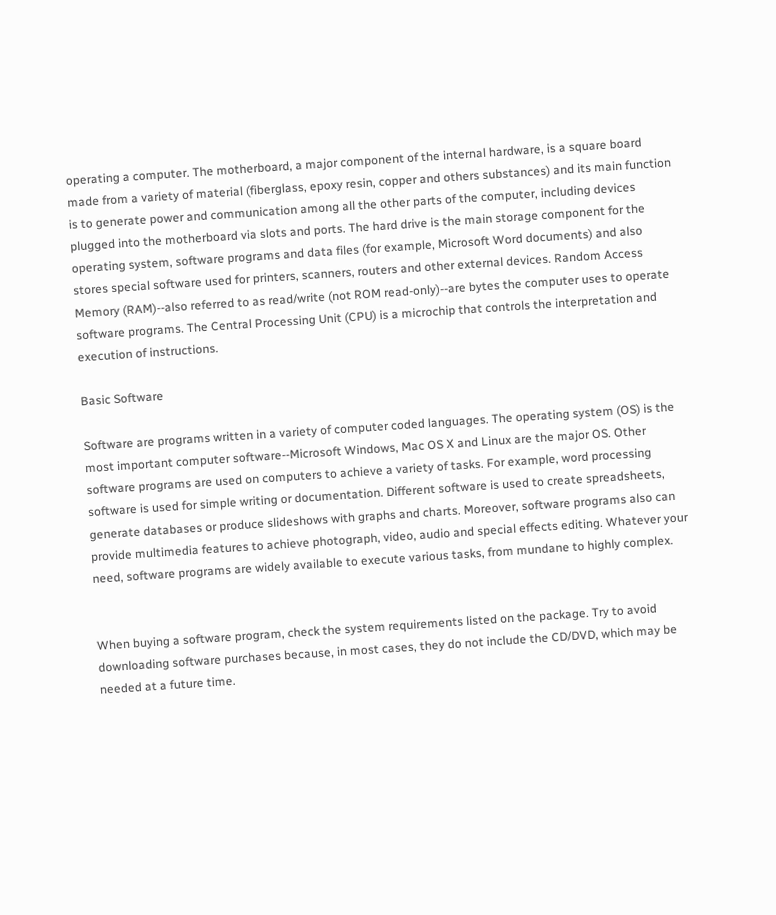operating a computer. The motherboard, a major component of the internal hardware, is a square board made from a variety of material (fiberglass, epoxy resin, copper and others substances) and its main function is to generate power and communication among all the other parts of the computer, including devices plugged into the motherboard via slots and ports. The hard drive is the main storage component for the operating system, software programs and data files (for example, Microsoft Word documents) and also stores special software used for printers, scanners, routers and other external devices. Random Access Memory (RAM)--also referred to as read/write (not ROM read-only)--are bytes the computer uses to operate software programs. The Central Processing Unit (CPU) is a microchip that controls the interpretation and execution of instructions.

Basic Software

Software are programs written in a variety of computer coded languages. The operating system (OS) is the most important computer software--Microsoft Windows, Mac OS X and Linux are the major OS. Other software programs are used on computers to achieve a variety of tasks. For example, word processing software is used for simple writing or documentation. Different software is used to create spreadsheets, generate databases or produce slideshows with graphs and charts. Moreover, software programs also can provide multimedia features to achieve photograph, video, audio and special effects editing. Whatever your need, software programs are widely available to execute various tasks, from mundane to highly complex.


When buying a software program, check the system requirements listed on the package. Try to avoid downloading software purchases because, in most cases, they do not include the CD/DVD, which may be needed at a future time.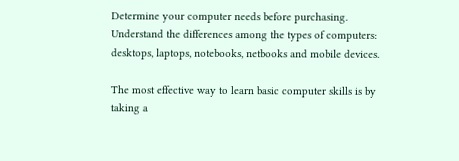Determine your computer needs before purchasing. Understand the differences among the types of computers: desktops, laptops, notebooks, netbooks and mobile devices.

The most effective way to learn basic computer skills is by taking a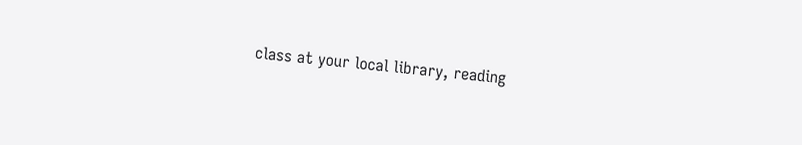class at your local library, reading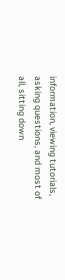information, viewing tutorials, asking questions, and most of all, sitting down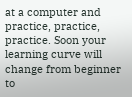at a computer and practice, practice, practice. Soon your learning curve will change from beginner to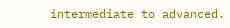intermediate to advanced.